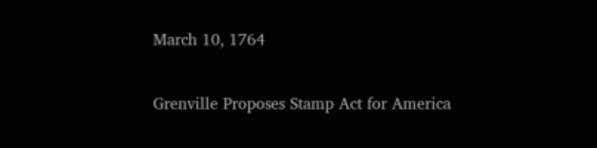March 10, 1764

Grenville Proposes Stamp Act for America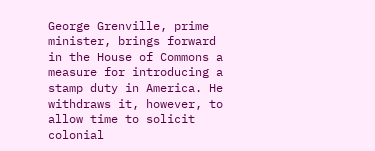George Grenville, prime minister, brings forward in the House of Commons a measure for introducing a stamp duty in America. He withdraws it, however, to allow time to solicit colonial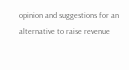opinion and suggestions for an alternative to raise revenue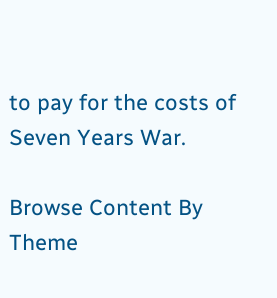to pay for the costs of Seven Years War.

Browse Content By Theme